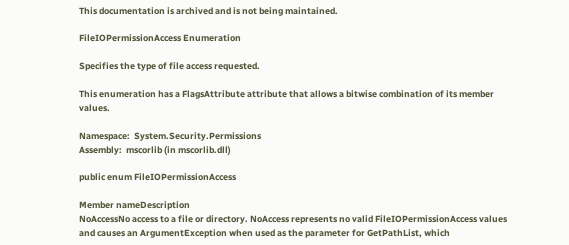This documentation is archived and is not being maintained.

FileIOPermissionAccess Enumeration

Specifies the type of file access requested.

This enumeration has a FlagsAttribute attribute that allows a bitwise combination of its member values.

Namespace:  System.Security.Permissions
Assembly:  mscorlib (in mscorlib.dll)

public enum FileIOPermissionAccess

Member nameDescription
NoAccessNo access to a file or directory. NoAccess represents no valid FileIOPermissionAccess values and causes an ArgumentException when used as the parameter for GetPathList, which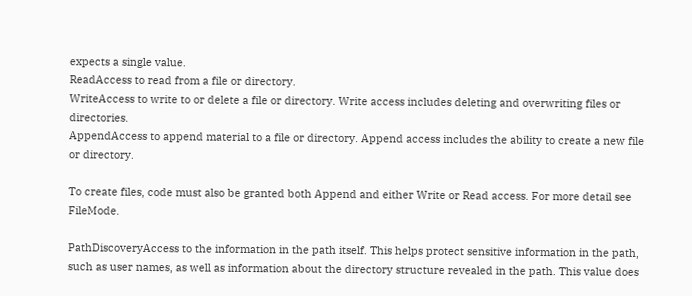expects a single value.
ReadAccess to read from a file or directory.
WriteAccess to write to or delete a file or directory. Write access includes deleting and overwriting files or directories.
AppendAccess to append material to a file or directory. Append access includes the ability to create a new file or directory.

To create files, code must also be granted both Append and either Write or Read access. For more detail see FileMode.

PathDiscoveryAccess to the information in the path itself. This helps protect sensitive information in the path, such as user names, as well as information about the directory structure revealed in the path. This value does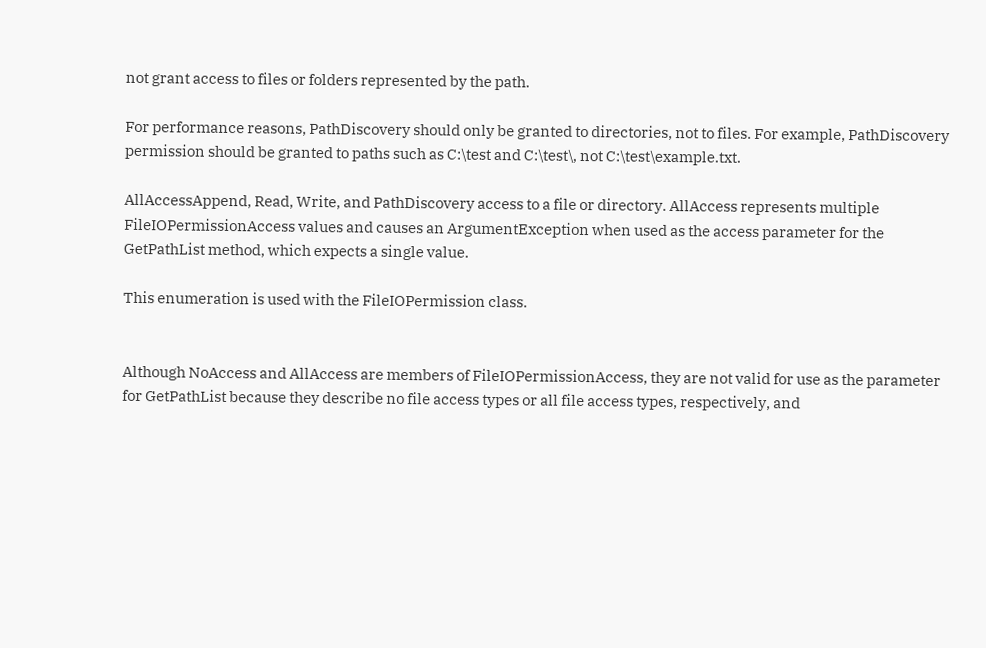not grant access to files or folders represented by the path.

For performance reasons, PathDiscovery should only be granted to directories, not to files. For example, PathDiscovery permission should be granted to paths such as C:\test and C:\test\, not C:\test\example.txt.

AllAccessAppend, Read, Write, and PathDiscovery access to a file or directory. AllAccess represents multiple FileIOPermissionAccess values and causes an ArgumentException when used as the access parameter for the GetPathList method, which expects a single value.

This enumeration is used with the FileIOPermission class.


Although NoAccess and AllAccess are members of FileIOPermissionAccess, they are not valid for use as the parameter for GetPathList because they describe no file access types or all file access types, respectively, and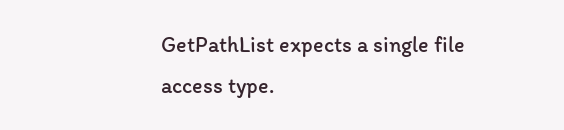GetPathList expects a single file access type.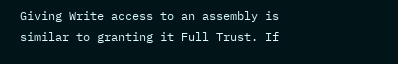Giving Write access to an assembly is similar to granting it Full Trust. If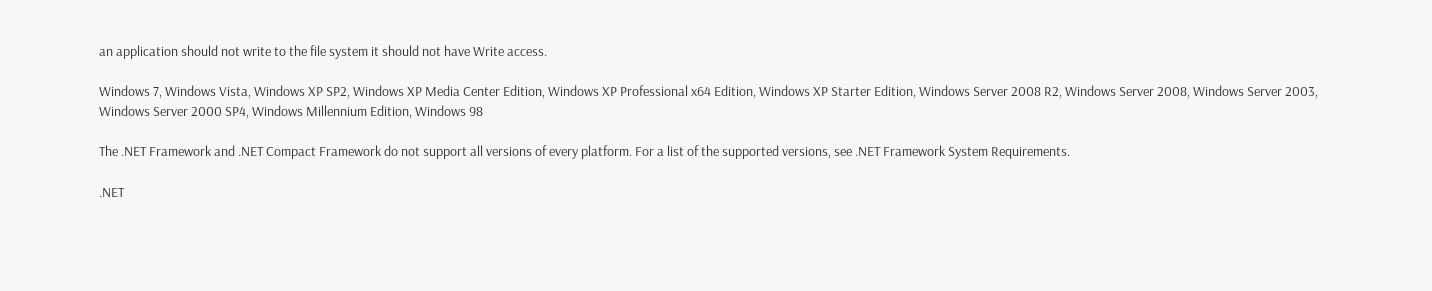an application should not write to the file system it should not have Write access.

Windows 7, Windows Vista, Windows XP SP2, Windows XP Media Center Edition, Windows XP Professional x64 Edition, Windows XP Starter Edition, Windows Server 2008 R2, Windows Server 2008, Windows Server 2003, Windows Server 2000 SP4, Windows Millennium Edition, Windows 98

The .NET Framework and .NET Compact Framework do not support all versions of every platform. For a list of the supported versions, see .NET Framework System Requirements.

.NET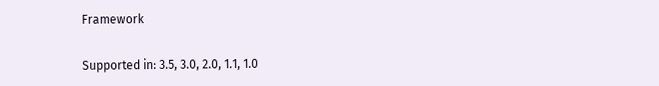Framework

Supported in: 3.5, 3.0, 2.0, 1.1, 1.0